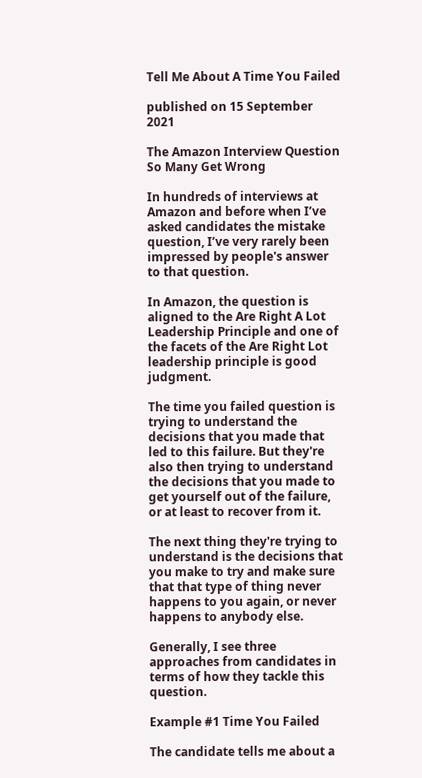Tell Me About A Time You Failed

published on 15 September 2021

The Amazon Interview Question So Many Get Wrong

In hundreds of interviews at Amazon and before when I’ve asked candidates the mistake question, I’ve very rarely been impressed by people's answer to that question.

In Amazon, the question is aligned to the Are Right A Lot Leadership Principle and one of the facets of the Are Right Lot leadership principle is good judgment.

The time you failed question is trying to understand the decisions that you made that led to this failure. But they're also then trying to understand the decisions that you made to get yourself out of the failure, or at least to recover from it.

The next thing they're trying to understand is the decisions that you make to try and make sure that that type of thing never happens to you again, or never happens to anybody else.

Generally, I see three approaches from candidates in terms of how they tackle this question.

Example #1 Time You Failed

The candidate tells me about a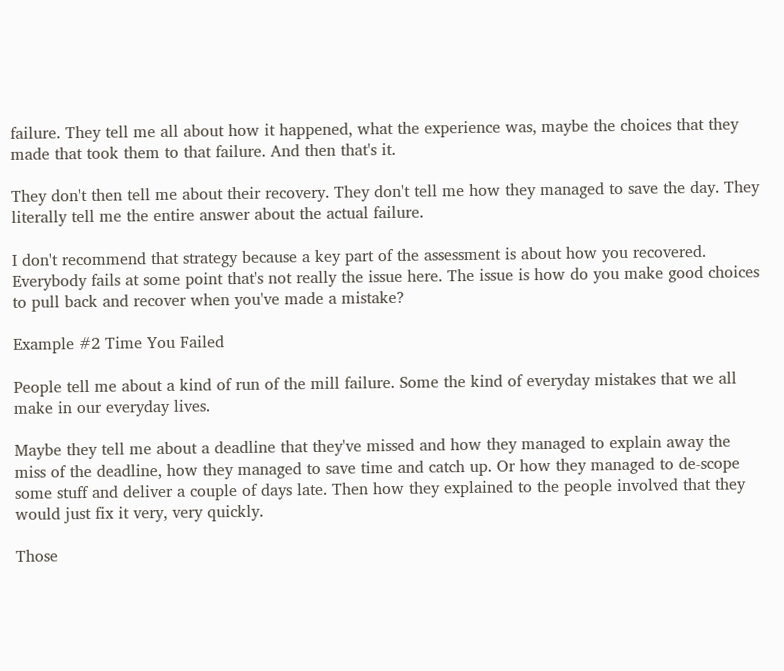failure. They tell me all about how it happened, what the experience was, maybe the choices that they made that took them to that failure. And then that's it.

They don't then tell me about their recovery. They don't tell me how they managed to save the day. They literally tell me the entire answer about the actual failure.

I don't recommend that strategy because a key part of the assessment is about how you recovered. Everybody fails at some point that's not really the issue here. The issue is how do you make good choices to pull back and recover when you've made a mistake?

Example #2 Time You Failed

People tell me about a kind of run of the mill failure. Some the kind of everyday mistakes that we all make in our everyday lives.

Maybe they tell me about a deadline that they've missed and how they managed to explain away the miss of the deadline, how they managed to save time and catch up. Or how they managed to de-scope some stuff and deliver a couple of days late. Then how they explained to the people involved that they would just fix it very, very quickly.

Those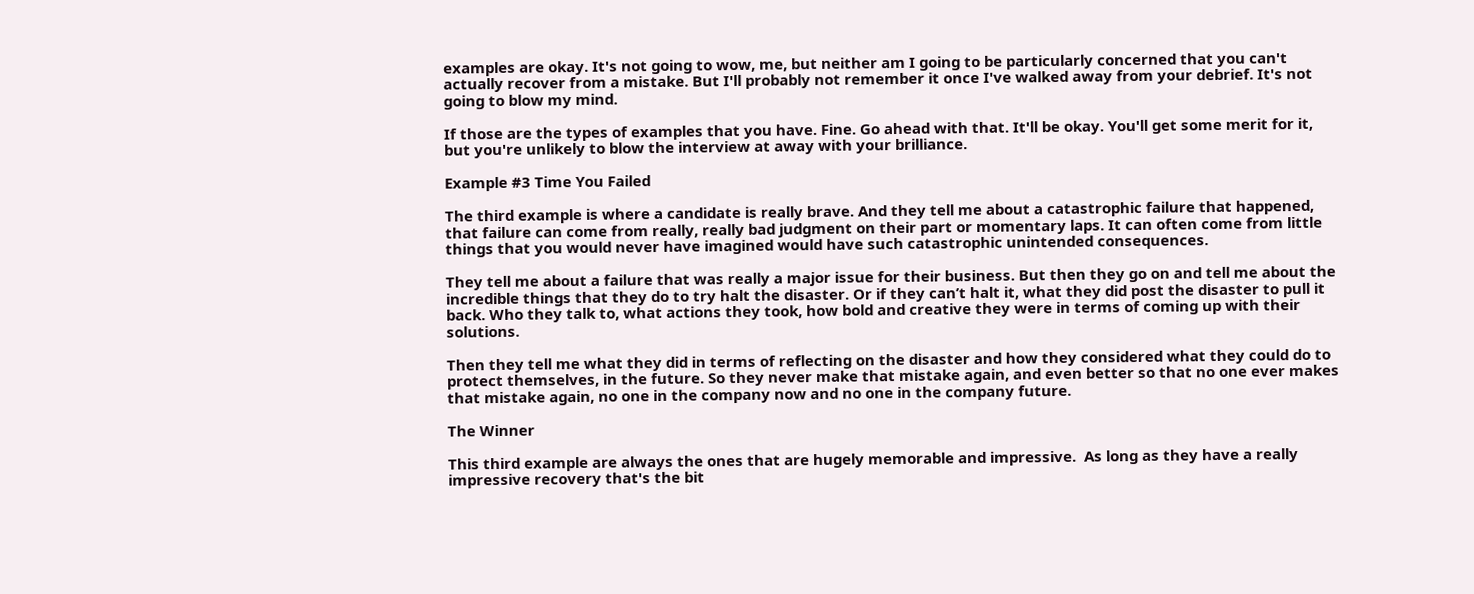examples are okay. It's not going to wow, me, but neither am I going to be particularly concerned that you can't actually recover from a mistake. But I'll probably not remember it once I've walked away from your debrief. It's not going to blow my mind.

If those are the types of examples that you have. Fine. Go ahead with that. It'll be okay. You'll get some merit for it, but you're unlikely to blow the interview at away with your brilliance.

Example #3 Time You Failed

The third example is where a candidate is really brave. And they tell me about a catastrophic failure that happened, that failure can come from really, really bad judgment on their part or momentary laps. It can often come from little things that you would never have imagined would have such catastrophic unintended consequences.

They tell me about a failure that was really a major issue for their business. But then they go on and tell me about the incredible things that they do to try halt the disaster. Or if they can’t halt it, what they did post the disaster to pull it back. Who they talk to, what actions they took, how bold and creative they were in terms of coming up with their solutions.

Then they tell me what they did in terms of reflecting on the disaster and how they considered what they could do to protect themselves, in the future. So they never make that mistake again, and even better so that no one ever makes that mistake again, no one in the company now and no one in the company future.

The Winner

This third example are always the ones that are hugely memorable and impressive.  As long as they have a really impressive recovery that's the bit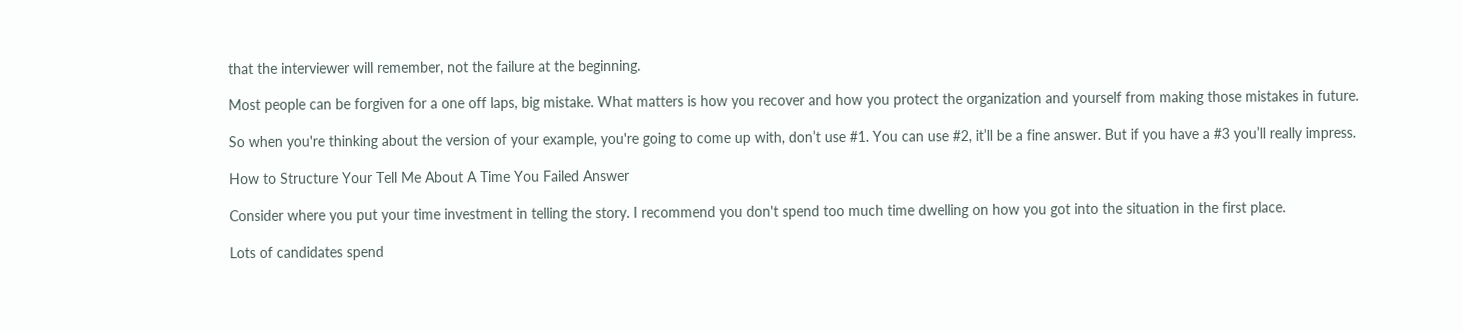that the interviewer will remember, not the failure at the beginning.

Most people can be forgiven for a one off laps, big mistake. What matters is how you recover and how you protect the organization and yourself from making those mistakes in future.

So when you're thinking about the version of your example, you're going to come up with, don’t use #1. You can use #2, it’ll be a fine answer. But if you have a #3 you’ll really impress.

How to Structure Your Tell Me About A Time You Failed Answer

Consider where you put your time investment in telling the story. I recommend you don't spend too much time dwelling on how you got into the situation in the first place.

Lots of candidates spend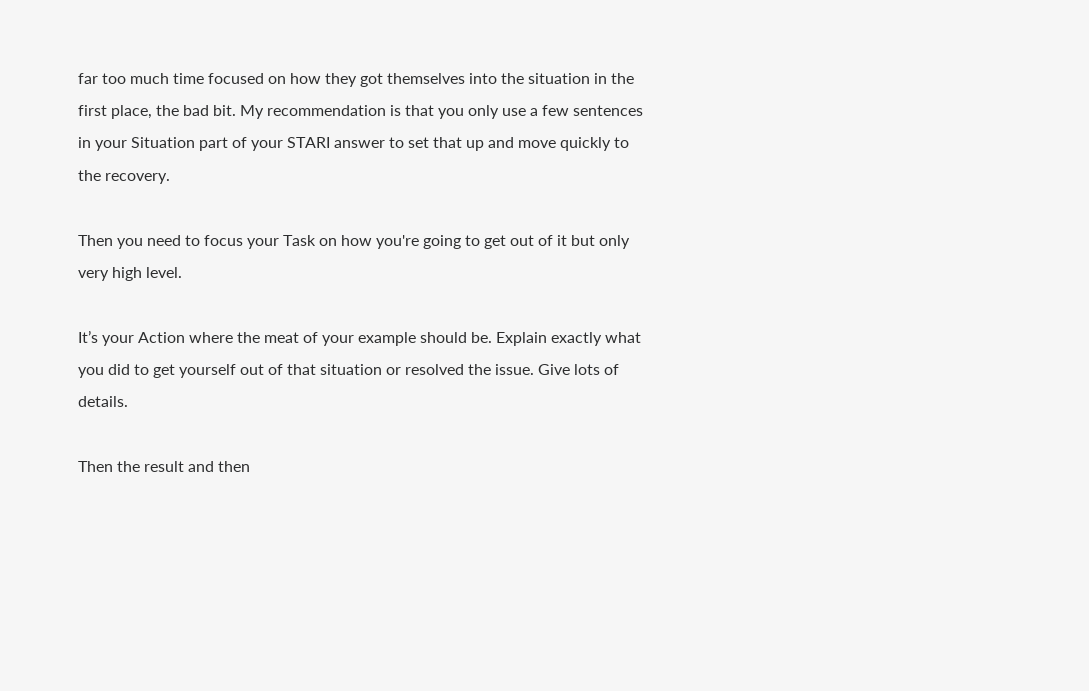far too much time focused on how they got themselves into the situation in the first place, the bad bit. My recommendation is that you only use a few sentences in your Situation part of your STARI answer to set that up and move quickly to the recovery.

Then you need to focus your Task on how you're going to get out of it but only very high level.

It’s your Action where the meat of your example should be. Explain exactly what you did to get yourself out of that situation or resolved the issue. Give lots of details.

Then the result and then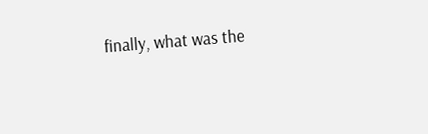finally, what was the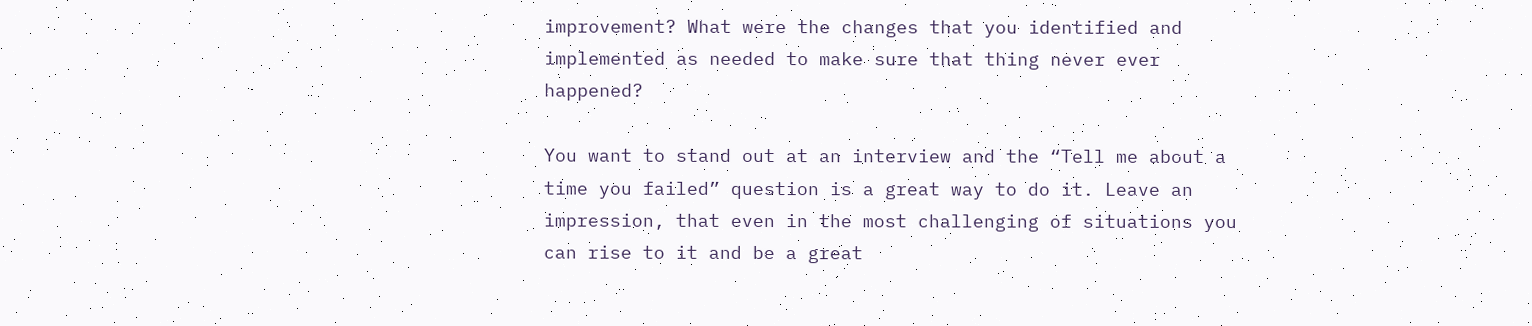improvement? What were the changes that you identified and implemented as needed to make sure that thing never ever happened?

You want to stand out at an interview and the “Tell me about a time you failed” question is a great way to do it. Leave an impression, that even in the most challenging of situations you can rise to it and be a great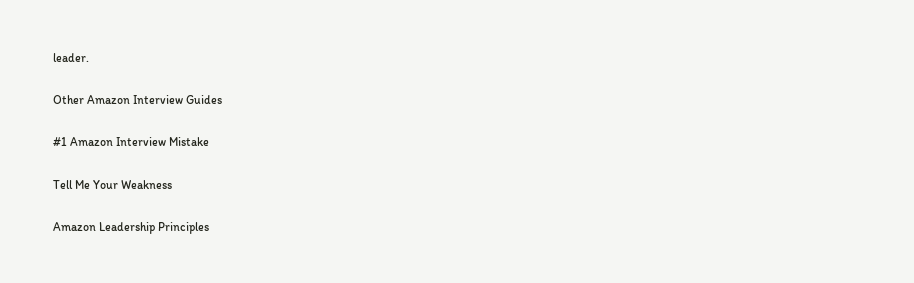leader.

Other Amazon Interview Guides

#1 Amazon Interview Mistake

Tell Me Your Weakness

Amazon Leadership Principles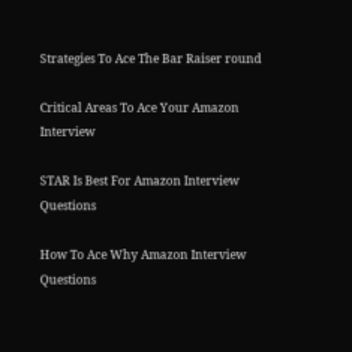Strategies To Ace The Bar Raiser round

Critical Areas To Ace Your Amazon Interview

STAR Is Best For Amazon Interview Questions

How To Ace Why Amazon Interview Questions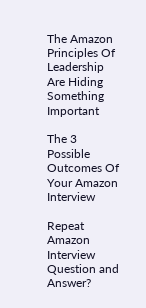The Amazon Principles Of Leadership Are Hiding Something Important

The 3 Possible Outcomes Of Your Amazon Interview

Repeat Amazon Interview Question and Answer?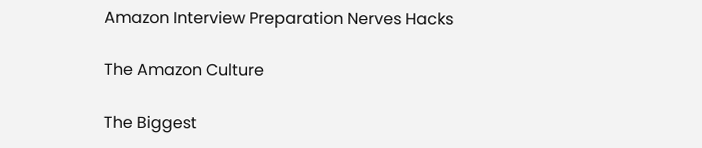Amazon Interview Preparation Nerves Hacks

The Amazon Culture

The Biggest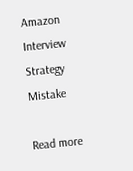Amazon Interview Strategy Mistake

Read more